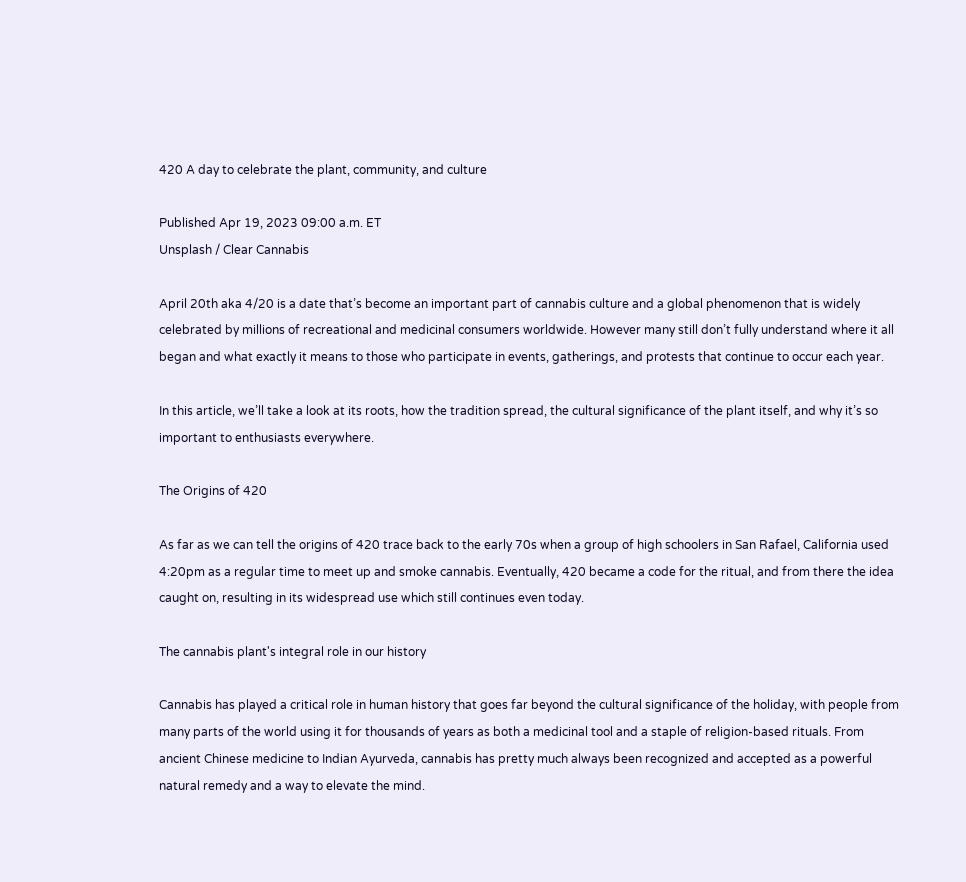420 A day to celebrate the plant, community, and culture

Published Apr 19, 2023 09:00 a.m. ET
Unsplash / Clear Cannabis

April 20th aka 4/20 is a date that’s become an important part of cannabis culture and a global phenomenon that is widely celebrated by millions of recreational and medicinal consumers worldwide. However many still don’t fully understand where it all began and what exactly it means to those who participate in events, gatherings, and protests that continue to occur each year.

In this article, we’ll take a look at its roots, how the tradition spread, the cultural significance of the plant itself, and why it’s so important to enthusiasts everywhere.

The Origins of 420

As far as we can tell the origins of 420 trace back to the early 70s when a group of high schoolers in San Rafael, California used 4:20pm as a regular time to meet up and smoke cannabis. Eventually, 420 became a code for the ritual, and from there the idea caught on, resulting in its widespread use which still continues even today.

The cannabis plant's integral role in our history

Cannabis has played a critical role in human history that goes far beyond the cultural significance of the holiday, with people from many parts of the world using it for thousands of years as both a medicinal tool and a staple of religion-based rituals. From ancient Chinese medicine to Indian Ayurveda, cannabis has pretty much always been recognized and accepted as a powerful natural remedy and a way to elevate the mind.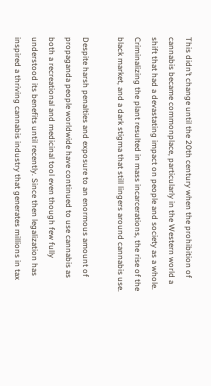This didn’t change until the 20th century when the prohibition of cannabis became commonplace, particularly in the Western world a shift that had a devastating impact on people and society as a whole. Criminalizing the plant resulted in mass incarcerations, the rise of the black market, and a dark stigma that still lingers around cannabis use.

Despite harsh penalties and exposure to an enormous amount of propaganda people worldwide have continued to use cannabis as both a recreational and medicinal tool even though few fully understood its benefits until recently. Since then legalization has inspired a thriving cannabis industry that generates millions in tax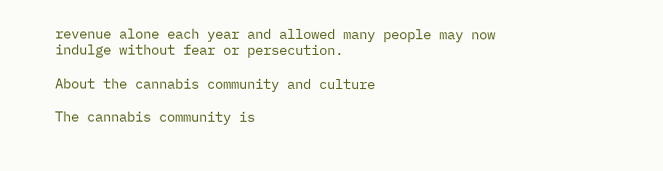revenue alone each year and allowed many people may now indulge without fear or persecution.

About the cannabis community and culture

The cannabis community is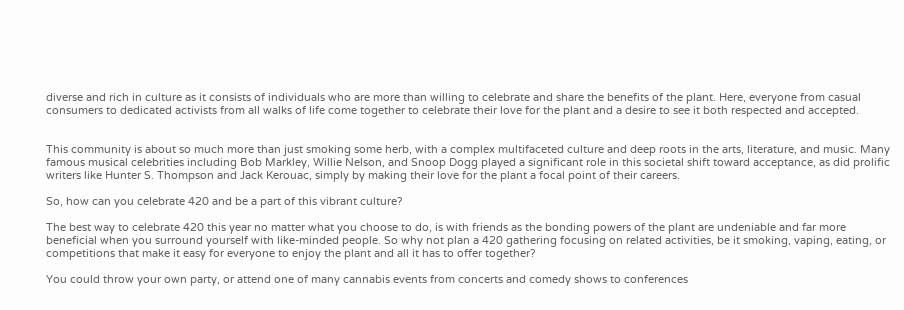diverse and rich in culture as it consists of individuals who are more than willing to celebrate and share the benefits of the plant. Here, everyone from casual consumers to dedicated activists from all walks of life come together to celebrate their love for the plant and a desire to see it both respected and accepted.


This community is about so much more than just smoking some herb, with a complex multifaceted culture and deep roots in the arts, literature, and music. Many famous musical celebrities including Bob Markley, Willie Nelson, and Snoop Dogg played a significant role in this societal shift toward acceptance, as did prolific writers like Hunter S. Thompson and Jack Kerouac, simply by making their love for the plant a focal point of their careers.

So, how can you celebrate 420 and be a part of this vibrant culture?

The best way to celebrate 420 this year no matter what you choose to do, is with friends as the bonding powers of the plant are undeniable and far more beneficial when you surround yourself with like-minded people. So why not plan a 420 gathering focusing on related activities, be it smoking, vaping, eating, or competitions that make it easy for everyone to enjoy the plant and all it has to offer together?

You could throw your own party, or attend one of many cannabis events from concerts and comedy shows to conferences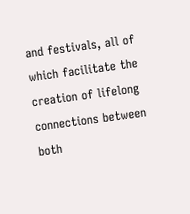and festivals, all of which facilitate the creation of lifelong connections between both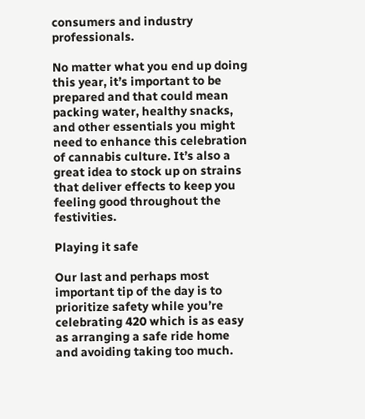consumers and industry professionals.

No matter what you end up doing this year, it’s important to be prepared and that could mean packing water, healthy snacks, and other essentials you might need to enhance this celebration of cannabis culture. It’s also a great idea to stock up on strains that deliver effects to keep you feeling good throughout the festivities.

Playing it safe

Our last and perhaps most important tip of the day is to prioritize safety while you’re celebrating 420 which is as easy as arranging a safe ride home and avoiding taking too much.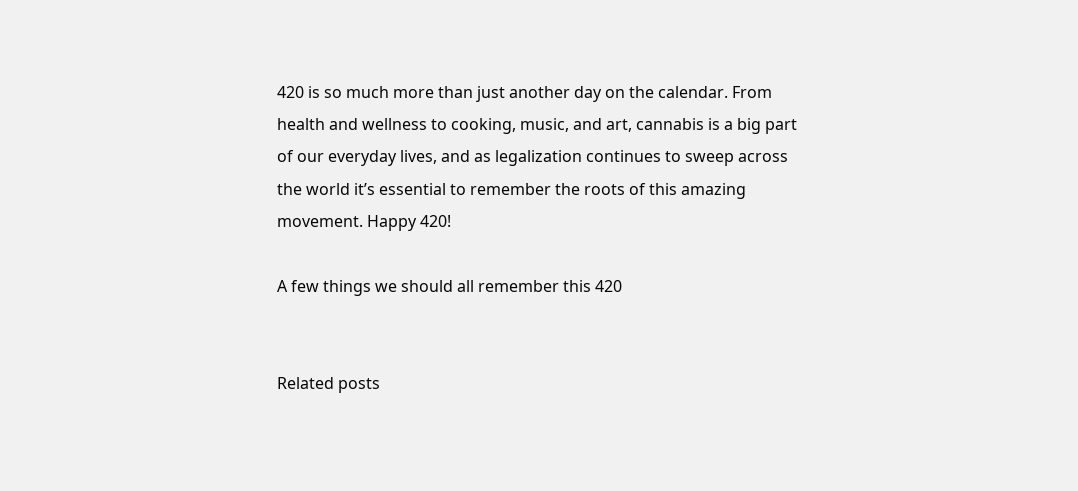420 is so much more than just another day on the calendar. From health and wellness to cooking, music, and art, cannabis is a big part of our everyday lives, and as legalization continues to sweep across the world it’s essential to remember the roots of this amazing movement. Happy 420!

A few things we should all remember this 420


Related posts